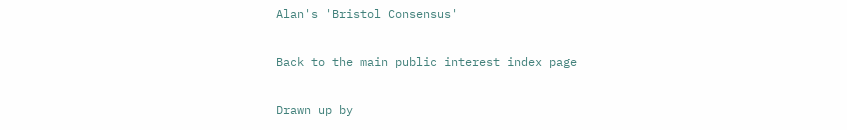Alan's 'Bristol Consensus'

Back to the main public interest index page

Drawn up by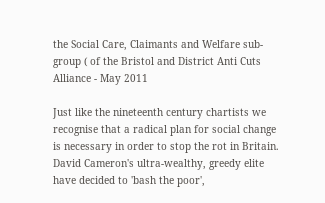the Social Care, Claimants and Welfare sub-group ( of the Bristol and District Anti Cuts Alliance - May 2011

Just like the nineteenth century chartists we recognise that a radical plan for social change is necessary in order to stop the rot in Britain. David Cameron's ultra-wealthy, greedy elite have decided to 'bash the poor',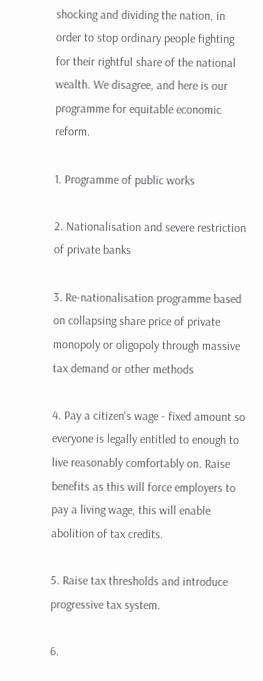shocking and dividing the nation, in order to stop ordinary people fighting for their rightful share of the national wealth. We disagree, and here is our programme for equitable economic reform.

1. Programme of public works

2. Nationalisation and severe restriction of private banks

3. Re-nationalisation programme based on collapsing share price of private monopoly or oligopoly through massive tax demand or other methods

4. Pay a citizen's wage - fixed amount so everyone is legally entitled to enough to live reasonably comfortably on. Raise benefits as this will force employers to pay a living wage, this will enable abolition of tax credits.

5. Raise tax thresholds and introduce progressive tax system.

6.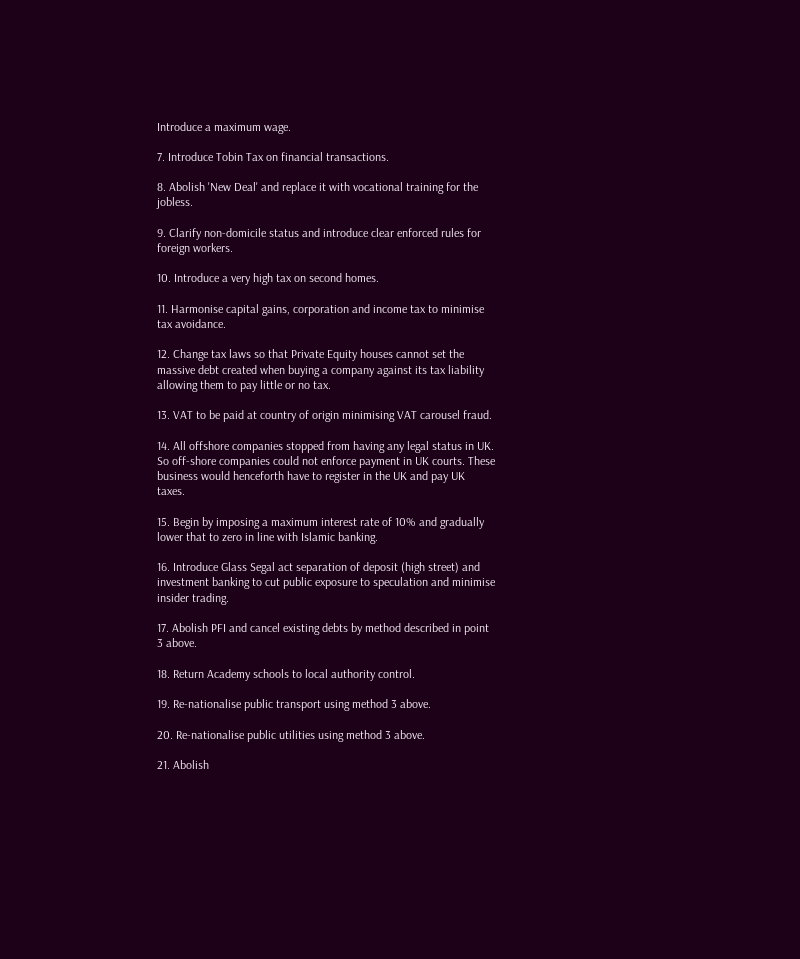Introduce a maximum wage.

7. Introduce Tobin Tax on financial transactions.

8. Abolish 'New Deal' and replace it with vocational training for the jobless.

9. Clarify non-domicile status and introduce clear enforced rules for foreign workers.

10. Introduce a very high tax on second homes.

11. Harmonise capital gains, corporation and income tax to minimise tax avoidance.

12. Change tax laws so that Private Equity houses cannot set the massive debt created when buying a company against its tax liability allowing them to pay little or no tax.

13. VAT to be paid at country of origin minimising VAT carousel fraud.

14. All offshore companies stopped from having any legal status in UK. So off-shore companies could not enforce payment in UK courts. These business would henceforth have to register in the UK and pay UK taxes.

15. Begin by imposing a maximum interest rate of 10% and gradually lower that to zero in line with Islamic banking.

16. Introduce Glass Segal act separation of deposit (high street) and investment banking to cut public exposure to speculation and minimise insider trading.

17. Abolish PFI and cancel existing debts by method described in point 3 above.

18. Return Academy schools to local authority control.

19. Re-nationalise public transport using method 3 above.

20. Re-nationalise public utilities using method 3 above.

21. Abolish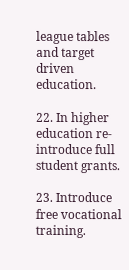league tables and target driven education.

22. In higher education re-introduce full student grants.

23. Introduce free vocational training.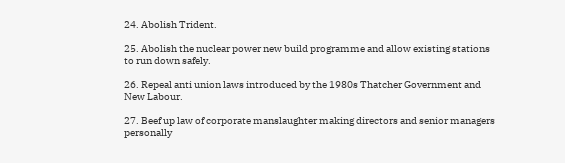24. Abolish Trident.

25. Abolish the nuclear power new build programme and allow existing stations to run down safely.

26. Repeal anti union laws introduced by the 1980s Thatcher Government and New Labour.

27. Beef up law of corporate manslaughter making directors and senior managers personally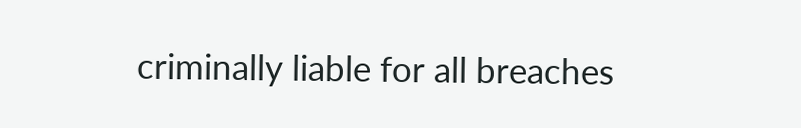criminally liable for all breaches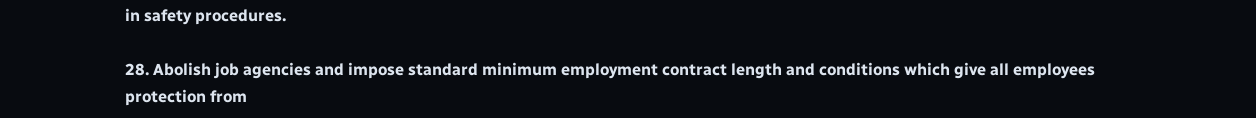in safety procedures.

28. Abolish job agencies and impose standard minimum employment contract length and conditions which give all employees protection from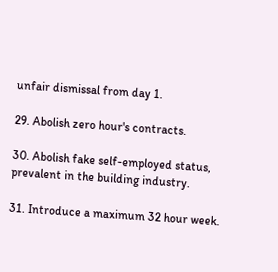unfair dismissal from day 1.

29. Abolish zero hour's contracts.

30. Abolish fake self-employed status, prevalent in the building industry.

31. Introduce a maximum 32 hour week.